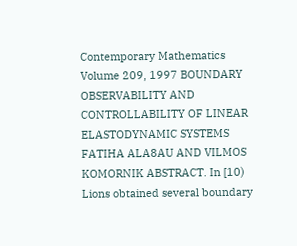Contemporary Mathematics Volume 209, 1997 BOUNDARY OBSERVABILITY AND CONTROLLABILITY OF LINEAR ELASTODYNAMIC SYSTEMS FATIHA ALA8AU AND VILMOS KOMORNIK ABSTRACT. In [10) Lions obtained several boundary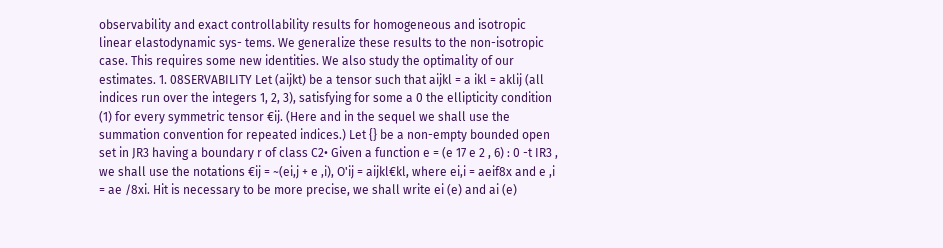observability and exact controllability results for homogeneous and isotropic linear elastodynamic sys- tems. We generalize these results to the non-isotropic case. This requires some new identities. We also study the optimality of our estimates. 1. 08SERVABILITY Let (aijkt) be a tensor such that aijkl = a ikl = aklij (all indices run over the integers 1, 2, 3), satisfying for some a 0 the ellipticity condition (1) for every symmetric tensor €ij. (Here and in the sequel we shall use the summation convention for repeated indices.) Let {} be a non-empty bounded open set in JR3 having a boundary r of class C2• Given a function e = (e 17 e 2 , 6) : 0 -t IR3 , we shall use the notations €ij = ~(ei,j + e ,i), O'ij = aijkl€kl, where ei,i = aeif8x and e ,i = ae /8xi. Hit is necessary to be more precise, we shall write ei (e) and ai (e)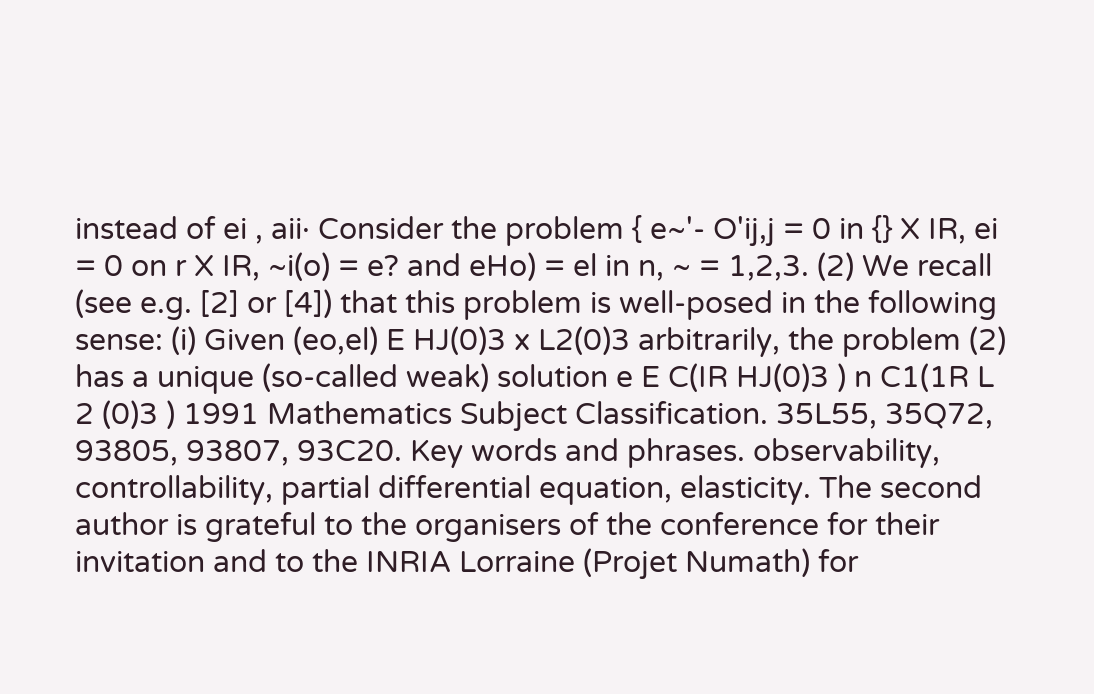instead of ei , aii· Consider the problem { e~'- O'ij,j = 0 in {} X IR, ei = 0 on r X IR, ~i(o) = e? and eHo) = el in n, ~ = 1,2,3. (2) We recall (see e.g. [2] or [4]) that this problem is well-posed in the following sense: (i) Given (eo,el) E HJ(0)3 x L2(0)3 arbitrarily, the problem (2) has a unique (so-called weak) solution e E C(IR HJ(0)3 ) n C1(1R L 2 (0)3 ) 1991 Mathematics Subject Classification. 35L55, 35Q72, 93805, 93807, 93C20. Key words and phrases. observability, controllability, partial differential equation, elasticity. The second author is grateful to the organisers of the conference for their invitation and to the INRIA Lorraine (Projet Numath) for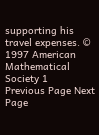supporting his travel expenses. © 1997 American Mathematical Society 1
Previous Page Next Page